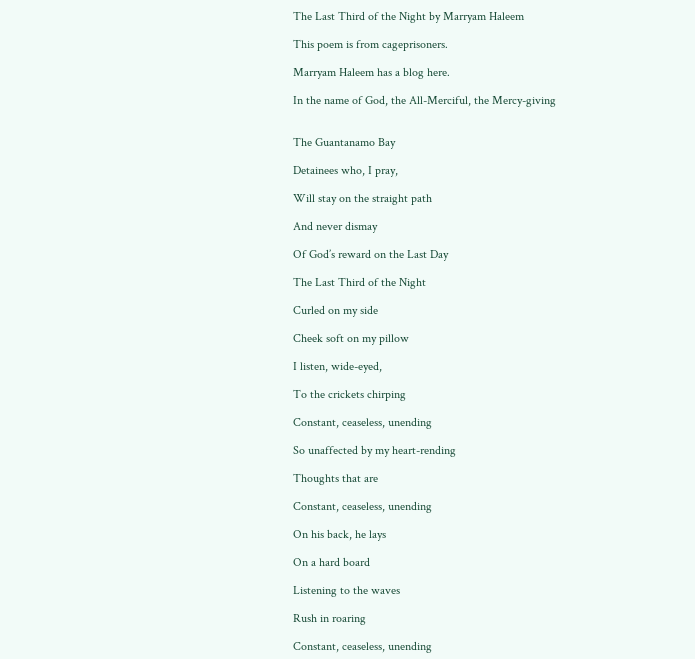The Last Third of the Night by Marryam Haleem

This poem is from cageprisoners.

Marryam Haleem has a blog here.

In the name of God, the All-Merciful, the Mercy-giving


The Guantanamo Bay

Detainees who, I pray,

Will stay on the straight path

And never dismay

Of God’s reward on the Last Day

The Last Third of the Night

Curled on my side

Cheek soft on my pillow

I listen, wide-eyed,

To the crickets chirping

Constant, ceaseless, unending

So unaffected by my heart-rending

Thoughts that are

Constant, ceaseless, unending

On his back, he lays

On a hard board

Listening to the waves

Rush in roaring

Constant, ceaseless, unending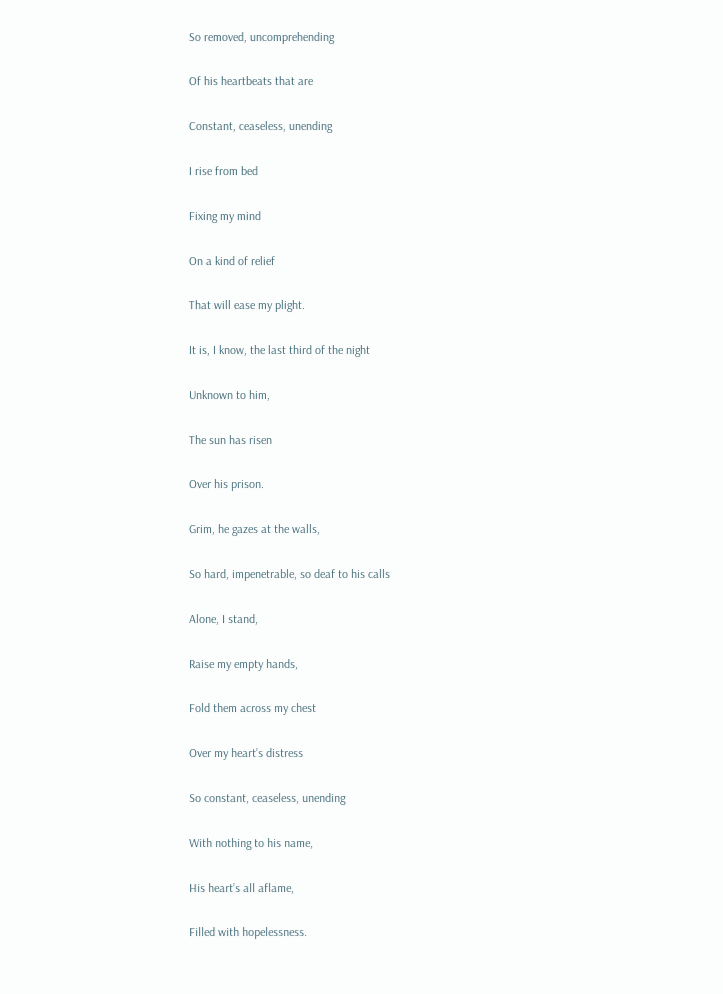So removed, uncomprehending

Of his heartbeats that are

Constant, ceaseless, unending

I rise from bed

Fixing my mind

On a kind of relief

That will ease my plight.

It is, I know, the last third of the night

Unknown to him,

The sun has risen

Over his prison.

Grim, he gazes at the walls,

So hard, impenetrable, so deaf to his calls

Alone, I stand,

Raise my empty hands,

Fold them across my chest

Over my heart’s distress

So constant, ceaseless, unending

With nothing to his name,

His heart’s all aflame,

Filled with hopelessness.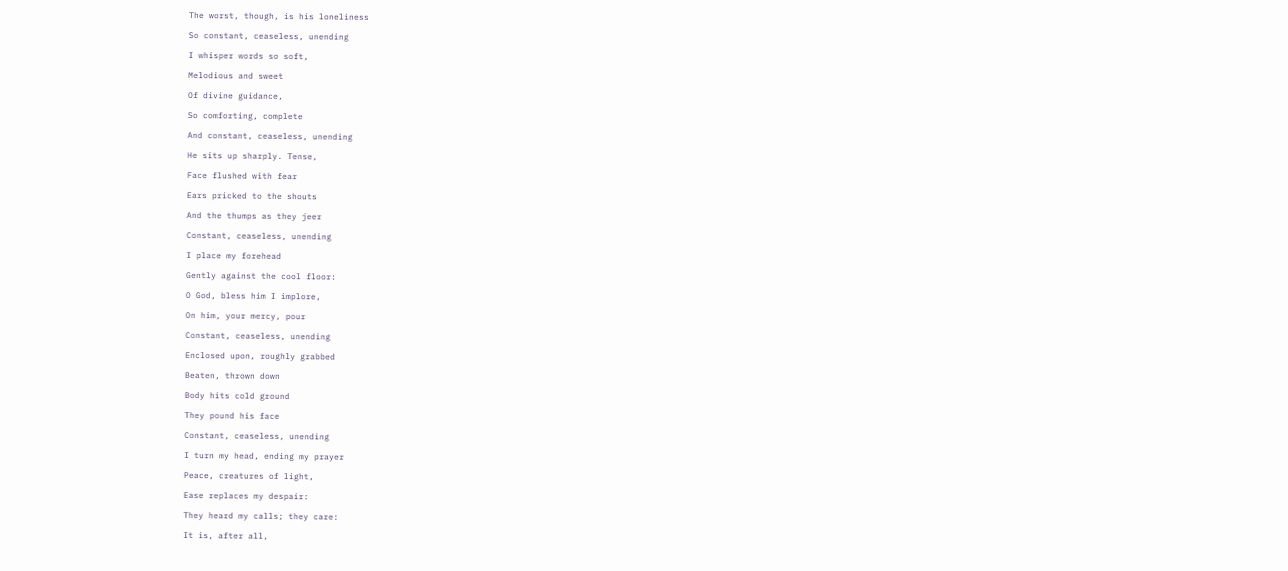The worst, though, is his loneliness

So constant, ceaseless, unending

I whisper words so soft,

Melodious and sweet

Of divine guidance,

So comforting, complete

And constant, ceaseless, unending

He sits up sharply. Tense,

Face flushed with fear

Ears pricked to the shouts

And the thumps as they jeer

Constant, ceaseless, unending

I place my forehead

Gently against the cool floor:

O God, bless him I implore,

On him, your mercy, pour

Constant, ceaseless, unending

Enclosed upon, roughly grabbed

Beaten, thrown down

Body hits cold ground

They pound his face

Constant, ceaseless, unending

I turn my head, ending my prayer

Peace, creatures of light,

Ease replaces my despair:

They heard my calls; they care:

It is, after all,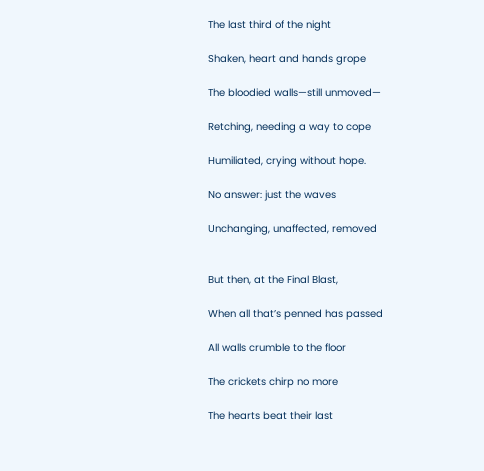The last third of the night

Shaken, heart and hands grope

The bloodied walls—still unmoved—

Retching, needing a way to cope

Humiliated, crying without hope.

No answer: just the waves

Unchanging, unaffected, removed


But then, at the Final Blast,

When all that’s penned has passed

All walls crumble to the floor

The crickets chirp no more

The hearts beat their last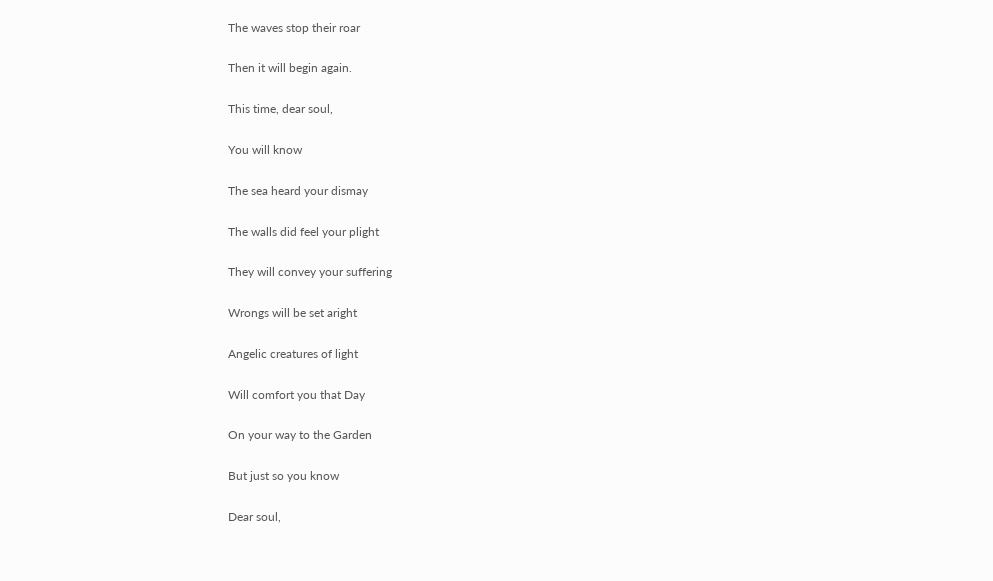The waves stop their roar

Then it will begin again.

This time, dear soul,

You will know

The sea heard your dismay

The walls did feel your plight

They will convey your suffering

Wrongs will be set aright

Angelic creatures of light

Will comfort you that Day

On your way to the Garden

But just so you know

Dear soul,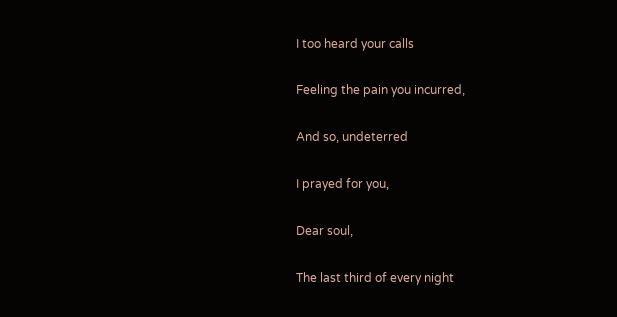I too heard your calls

Feeling the pain you incurred,

And so, undeterred

I prayed for you,

Dear soul,

The last third of every night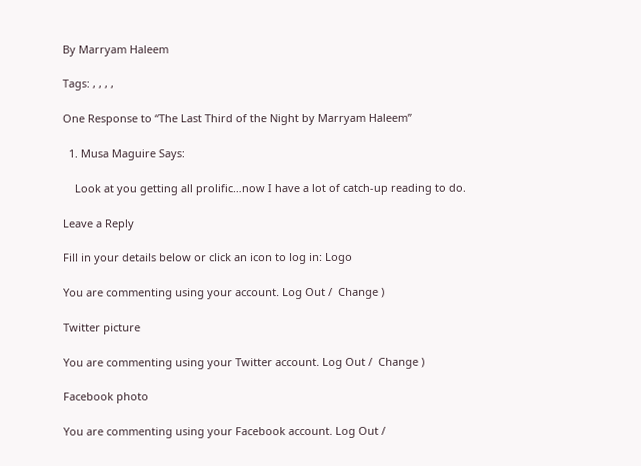By Marryam Haleem

Tags: , , , ,

One Response to “The Last Third of the Night by Marryam Haleem”

  1. Musa Maguire Says:

    Look at you getting all prolific…now I have a lot of catch-up reading to do.

Leave a Reply

Fill in your details below or click an icon to log in: Logo

You are commenting using your account. Log Out /  Change )

Twitter picture

You are commenting using your Twitter account. Log Out /  Change )

Facebook photo

You are commenting using your Facebook account. Log Out /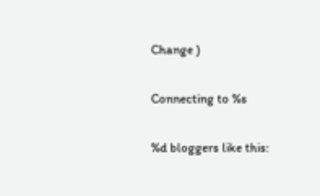Change )

Connecting to %s

%d bloggers like this: